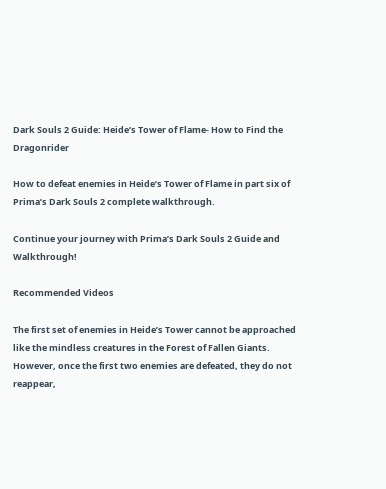Dark Souls 2 Guide: Heide’s Tower of Flame- How to Find the Dragonrider

How to defeat enemies in Heide’s Tower of Flame in part six of Prima’s Dark Souls 2 complete walkthrough.

Continue your journey with Prima’s Dark Souls 2 Guide and Walkthrough!

Recommended Videos

The first set of enemies in Heide’s Tower cannot be approached like the mindless creatures in the Forest of Fallen Giants. However, once the first two enemies are defeated, they do not reappear,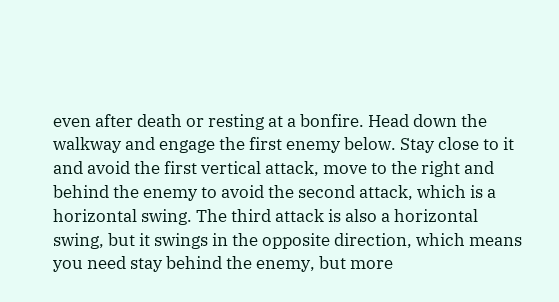even after death or resting at a bonfire. Head down the walkway and engage the first enemy below. Stay close to it and avoid the first vertical attack, move to the right and behind the enemy to avoid the second attack, which is a horizontal swing. The third attack is also a horizontal swing, but it swings in the opposite direction, which means you need stay behind the enemy, but more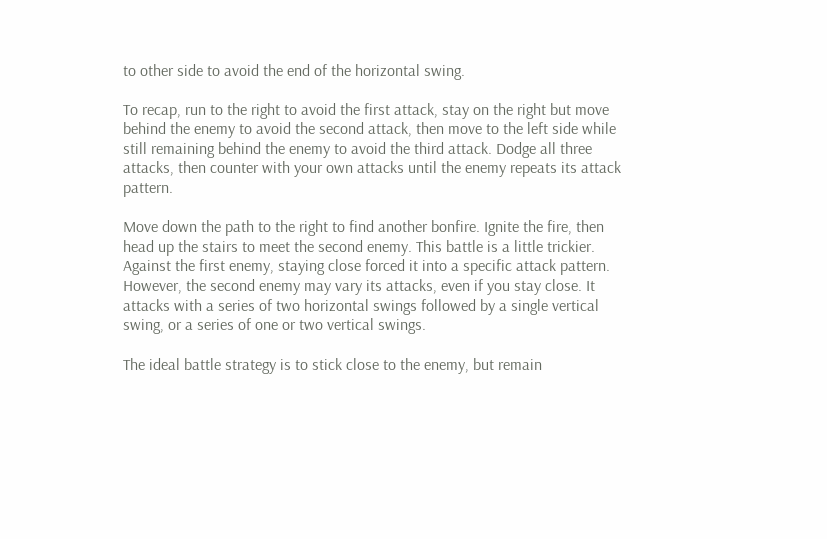to other side to avoid the end of the horizontal swing.

To recap, run to the right to avoid the first attack, stay on the right but move behind the enemy to avoid the second attack, then move to the left side while still remaining behind the enemy to avoid the third attack. Dodge all three attacks, then counter with your own attacks until the enemy repeats its attack pattern.

Move down the path to the right to find another bonfire. Ignite the fire, then head up the stairs to meet the second enemy. This battle is a little trickier. Against the first enemy, staying close forced it into a specific attack pattern. However, the second enemy may vary its attacks, even if you stay close. It attacks with a series of two horizontal swings followed by a single vertical swing, or a series of one or two vertical swings.

The ideal battle strategy is to stick close to the enemy, but remain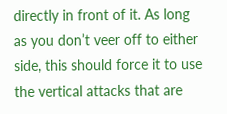directly in front of it. As long as you don’t veer off to either side, this should force it to use the vertical attacks that are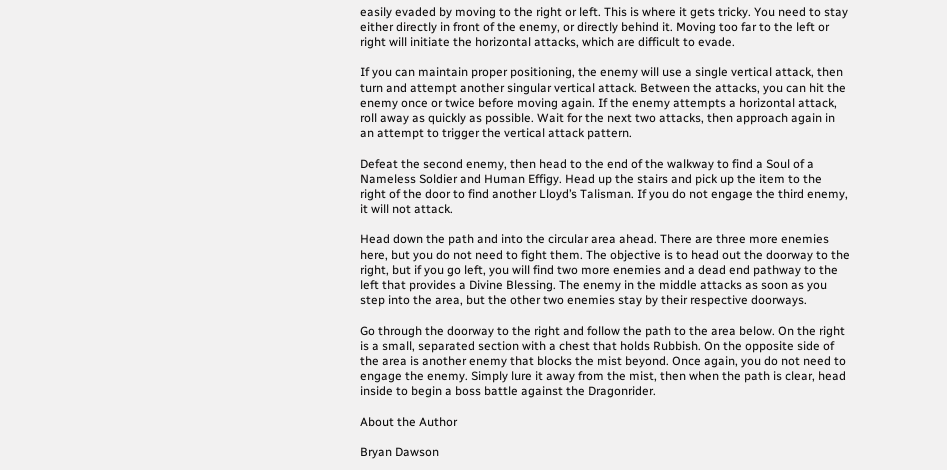easily evaded by moving to the right or left. This is where it gets tricky. You need to stay either directly in front of the enemy, or directly behind it. Moving too far to the left or right will initiate the horizontal attacks, which are difficult to evade.

If you can maintain proper positioning, the enemy will use a single vertical attack, then turn and attempt another singular vertical attack. Between the attacks, you can hit the enemy once or twice before moving again. If the enemy attempts a horizontal attack, roll away as quickly as possible. Wait for the next two attacks, then approach again in an attempt to trigger the vertical attack pattern.

Defeat the second enemy, then head to the end of the walkway to find a Soul of a Nameless Soldier and Human Effigy. Head up the stairs and pick up the item to the right of the door to find another Lloyd’s Talisman. If you do not engage the third enemy, it will not attack.

Head down the path and into the circular area ahead. There are three more enemies here, but you do not need to fight them. The objective is to head out the doorway to the right, but if you go left, you will find two more enemies and a dead end pathway to the left that provides a Divine Blessing. The enemy in the middle attacks as soon as you step into the area, but the other two enemies stay by their respective doorways.

Go through the doorway to the right and follow the path to the area below. On the right is a small, separated section with a chest that holds Rubbish. On the opposite side of the area is another enemy that blocks the mist beyond. Once again, you do not need to engage the enemy. Simply lure it away from the mist, then when the path is clear, head inside to begin a boss battle against the Dragonrider.

About the Author

Bryan Dawson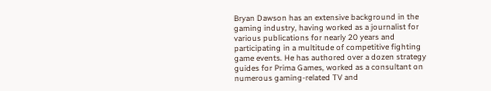Bryan Dawson has an extensive background in the gaming industry, having worked as a journalist for various publications for nearly 20 years and participating in a multitude of competitive fighting game events. He has authored over a dozen strategy guides for Prima Games, worked as a consultant on numerous gaming-related TV and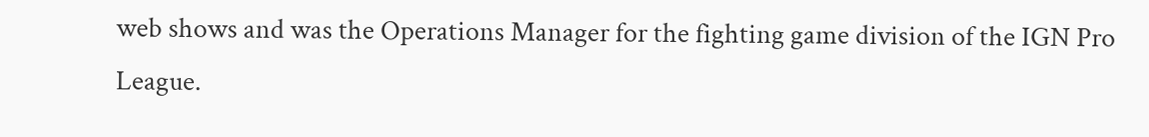web shows and was the Operations Manager for the fighting game division of the IGN Pro League.